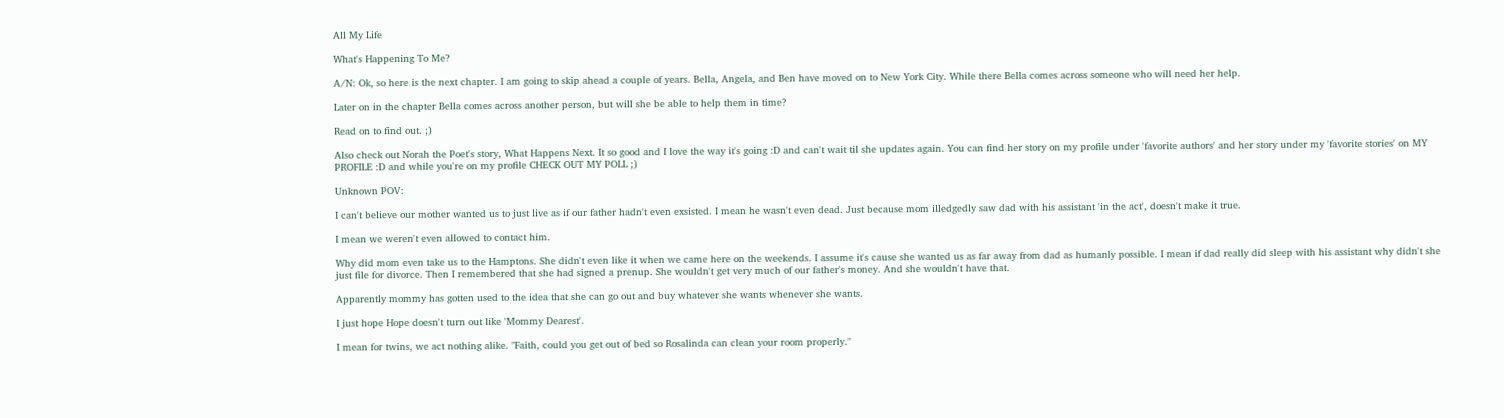All My Life

What's Happening To Me?

A/N: Ok, so here is the next chapter. I am going to skip ahead a couple of years. Bella, Angela, and Ben have moved on to New York City. While there Bella comes across someone who will need her help.

Later on in the chapter Bella comes across another person, but will she be able to help them in time?

Read on to find out. ;)

Also check out Norah the Poet's story, What Happens Next. It so good and I love the way it's going :D and can't wait til she updates again. You can find her story on my profile under 'favorite authors' and her story under my 'favorite stories' on MY PROFILE :D and while you're on my profile CHECK OUT MY POLL ;)

Unknown POV:

I can't believe our mother wanted us to just live as if our father hadn't even exsisted. I mean he wasn't even dead. Just because mom illedgedly saw dad with his assistant 'in the act', doesn't make it true.

I mean we weren't even allowed to contact him.

Why did mom even take us to the Hamptons. She didn't even like it when we came here on the weekends. I assume it's cause she wanted us as far away from dad as humanly possible. I mean if dad really did sleep with his assistant why didn't she just file for divorce. Then I remembered that she had signed a prenup. She wouldn't get very much of our father's money. And she wouldn't have that.

Apparently mommy has gotten used to the idea that she can go out and buy whatever she wants whenever she wants.

I just hope Hope doesn't turn out like 'Mommy Dearest'.

I mean for twins, we act nothing alike. "Faith, could you get out of bed so Rosalinda can clean your room properly."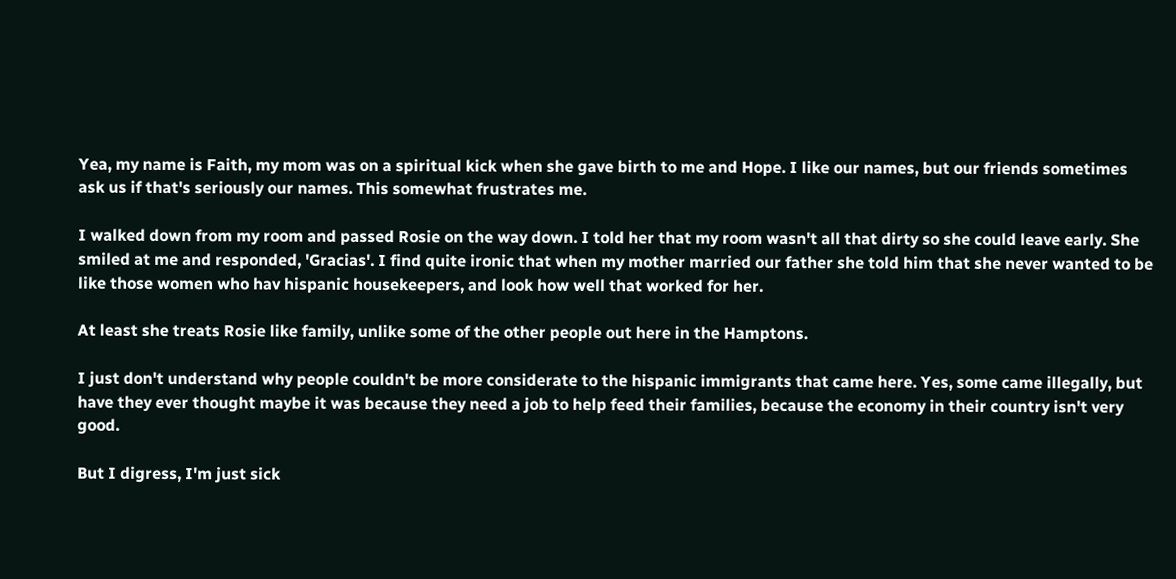Yea, my name is Faith, my mom was on a spiritual kick when she gave birth to me and Hope. I like our names, but our friends sometimes ask us if that's seriously our names. This somewhat frustrates me.

I walked down from my room and passed Rosie on the way down. I told her that my room wasn't all that dirty so she could leave early. She smiled at me and responded, 'Gracias'. I find quite ironic that when my mother married our father she told him that she never wanted to be like those women who hav hispanic housekeepers, and look how well that worked for her.

At least she treats Rosie like family, unlike some of the other people out here in the Hamptons.

I just don't understand why people couldn't be more considerate to the hispanic immigrants that came here. Yes, some came illegally, but have they ever thought maybe it was because they need a job to help feed their families, because the economy in their country isn't very good.

But I digress, I'm just sick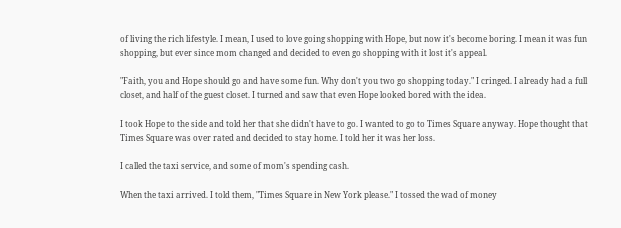of living the rich lifestyle. I mean, I used to love going shopping with Hope, but now it's become boring. I mean it was fun shopping, but ever since mom changed and decided to even go shopping with it lost it's appeal.

"Faith, you and Hope should go and have some fun. Why don't you two go shopping today." I cringed. I already had a full closet, and half of the guest closet. I turned and saw that even Hope looked bored with the idea.

I took Hope to the side and told her that she didn't have to go. I wanted to go to Times Square anyway. Hope thought that Times Square was over rated and decided to stay home. I told her it was her loss.

I called the taxi service, and some of mom's spending cash.

When the taxi arrived. I told them, "Times Square in New York please." I tossed the wad of money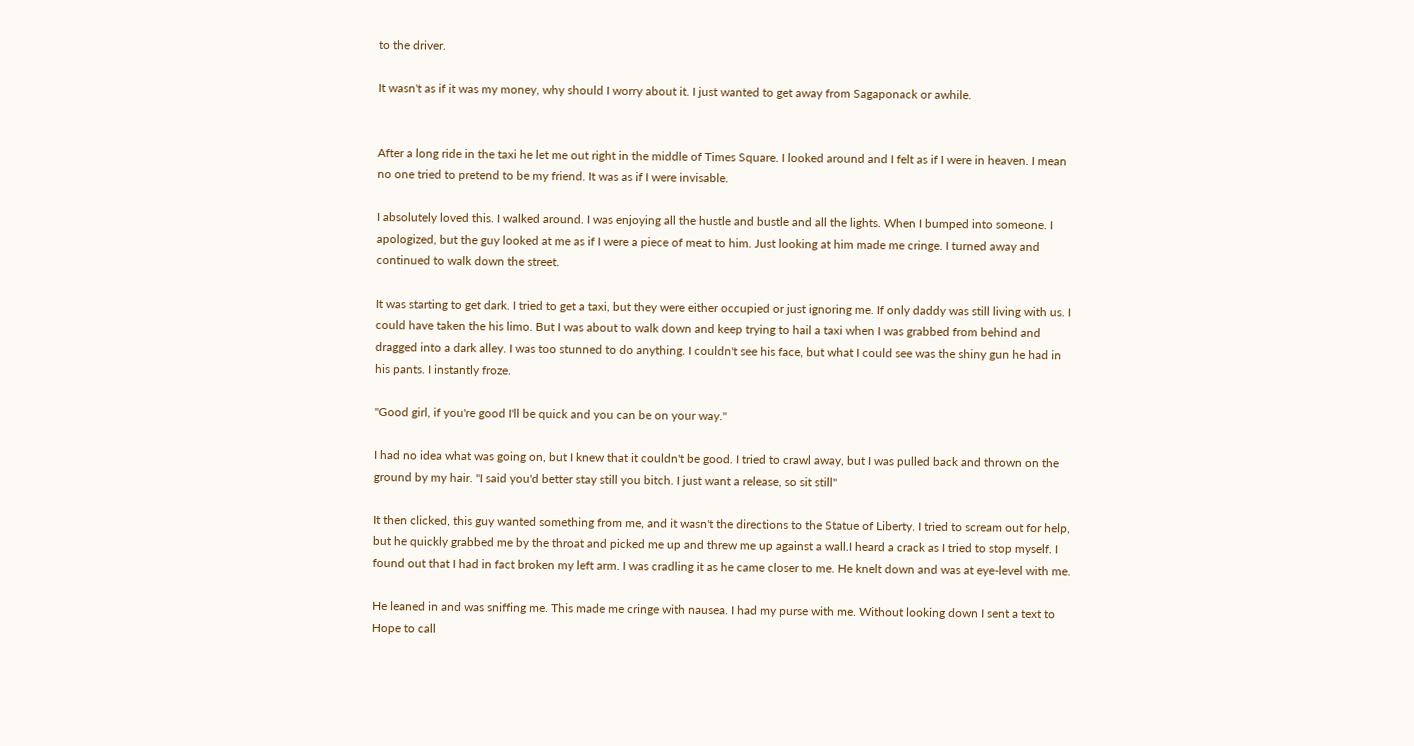to the driver.

It wasn't as if it was my money, why should I worry about it. I just wanted to get away from Sagaponack or awhile.


After a long ride in the taxi he let me out right in the middle of Times Square. I looked around and I felt as if I were in heaven. I mean no one tried to pretend to be my friend. It was as if I were invisable.

I absolutely loved this. I walked around. I was enjoying all the hustle and bustle and all the lights. When I bumped into someone. I apologized, but the guy looked at me as if I were a piece of meat to him. Just looking at him made me cringe. I turned away and continued to walk down the street.

It was starting to get dark. I tried to get a taxi, but they were either occupied or just ignoring me. If only daddy was still living with us. I could have taken the his limo. But I was about to walk down and keep trying to hail a taxi when I was grabbed from behind and dragged into a dark alley. I was too stunned to do anything. I couldn't see his face, but what I could see was the shiny gun he had in his pants. I instantly froze.

"Good girl, if you're good I'll be quick and you can be on your way."

I had no idea what was going on, but I knew that it couldn't be good. I tried to crawl away, but I was pulled back and thrown on the ground by my hair. "I said you'd better stay still you bitch. I just want a release, so sit still"

It then clicked, this guy wanted something from me, and it wasn't the directions to the Statue of Liberty. I tried to scream out for help, but he quickly grabbed me by the throat and picked me up and threw me up against a wall.I heard a crack as I tried to stop myself. I found out that I had in fact broken my left arm. I was cradling it as he came closer to me. He knelt down and was at eye-level with me.

He leaned in and was sniffing me. This made me cringe with nausea. I had my purse with me. Without looking down I sent a text to Hope to call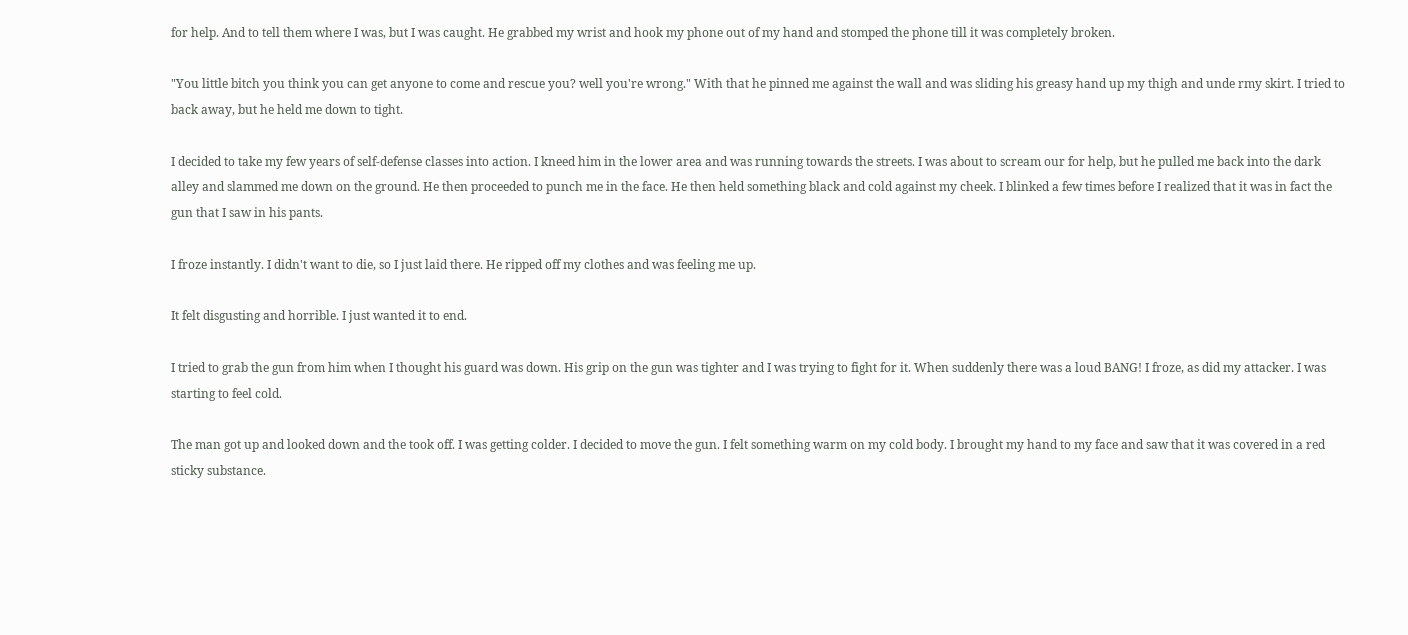for help. And to tell them where I was, but I was caught. He grabbed my wrist and hook my phone out of my hand and stomped the phone till it was completely broken.

"You little bitch you think you can get anyone to come and rescue you? well you're wrong." With that he pinned me against the wall and was sliding his greasy hand up my thigh and unde rmy skirt. I tried to back away, but he held me down to tight.

I decided to take my few years of self-defense classes into action. I kneed him in the lower area and was running towards the streets. I was about to scream our for help, but he pulled me back into the dark alley and slammed me down on the ground. He then proceeded to punch me in the face. He then held something black and cold against my cheek. I blinked a few times before I realized that it was in fact the gun that I saw in his pants.

I froze instantly. I didn't want to die, so I just laid there. He ripped off my clothes and was feeling me up.

It felt disgusting and horrible. I just wanted it to end.

I tried to grab the gun from him when I thought his guard was down. His grip on the gun was tighter and I was trying to fight for it. When suddenly there was a loud BANG! I froze, as did my attacker. I was starting to feel cold.

The man got up and looked down and the took off. I was getting colder. I decided to move the gun. I felt something warm on my cold body. I brought my hand to my face and saw that it was covered in a red sticky substance.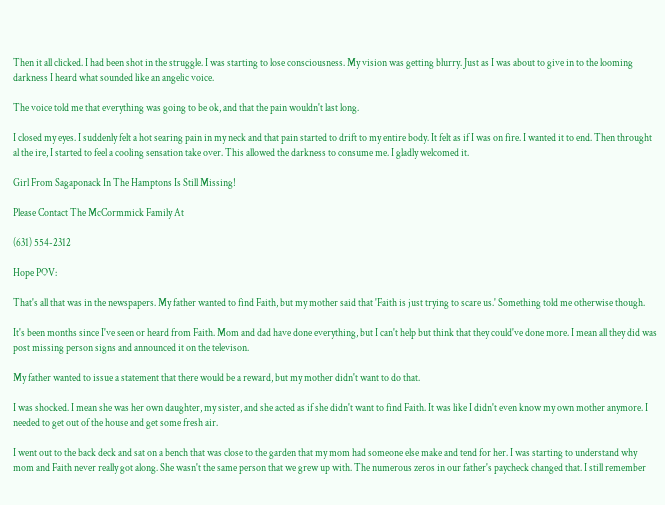Then it all clicked. I had been shot in the struggle. I was starting to lose consciousness. My vision was getting blurry. Just as I was about to give in to the looming darkness I heard what sounded like an angelic voice.

The voice told me that everything was going to be ok, and that the pain wouldn't last long.

I closed my eyes. I suddenly felt a hot searing pain in my neck and that pain started to drift to my entire body. It felt as if I was on fire. I wanted it to end. Then throught al the ire, I started to feel a cooling sensation take over. This allowed the darkness to consume me. I gladly welcomed it.

Girl From Sagaponack In The Hamptons Is Still Missing!

Please Contact The McCormmick Family At

(631) 554-2312

Hope POV:

That's all that was in the newspapers. My father wanted to find Faith, but my mother said that 'Faith is just trying to scare us.' Something told me otherwise though.

It's been months since I've seen or heard from Faith. Mom and dad have done everything, but I can't help but think that they could've done more. I mean all they did was post missing person signs and announced it on the televison.

My father wanted to issue a statement that there would be a reward, but my mother didn't want to do that.

I was shocked. I mean she was her own daughter, my sister, and she acted as if she didn't want to find Faith. It was like I didn't even know my own mother anymore. I needed to get out of the house and get some fresh air.

I went out to the back deck and sat on a bench that was close to the garden that my mom had someone else make and tend for her. I was starting to understand why mom and Faith never really got along. She wasn't the same person that we grew up with. The numerous zeros in our father's paycheck changed that. I still remember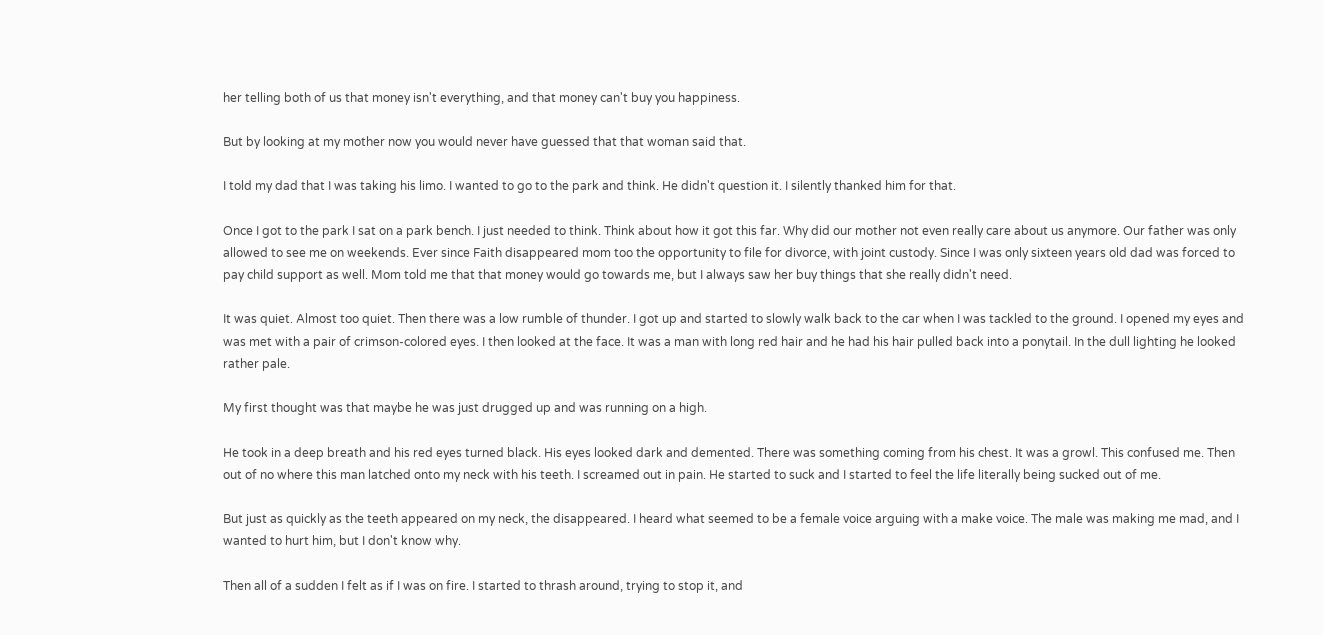her telling both of us that money isn't everything, and that money can't buy you happiness.

But by looking at my mother now you would never have guessed that that woman said that.

I told my dad that I was taking his limo. I wanted to go to the park and think. He didn't question it. I silently thanked him for that.

Once I got to the park I sat on a park bench. I just needed to think. Think about how it got this far. Why did our mother not even really care about us anymore. Our father was only allowed to see me on weekends. Ever since Faith disappeared mom too the opportunity to file for divorce, with joint custody. Since I was only sixteen years old dad was forced to pay child support as well. Mom told me that that money would go towards me, but I always saw her buy things that she really didn't need.

It was quiet. Almost too quiet. Then there was a low rumble of thunder. I got up and started to slowly walk back to the car when I was tackled to the ground. I opened my eyes and was met with a pair of crimson-colored eyes. I then looked at the face. It was a man with long red hair and he had his hair pulled back into a ponytail. In the dull lighting he looked rather pale.

My first thought was that maybe he was just drugged up and was running on a high.

He took in a deep breath and his red eyes turned black. His eyes looked dark and demented. There was something coming from his chest. It was a growl. This confused me. Then out of no where this man latched onto my neck with his teeth. I screamed out in pain. He started to suck and I started to feel the life literally being sucked out of me.

But just as quickly as the teeth appeared on my neck, the disappeared. I heard what seemed to be a female voice arguing with a make voice. The male was making me mad, and I wanted to hurt him, but I don't know why.

Then all of a sudden I felt as if I was on fire. I started to thrash around, trying to stop it, and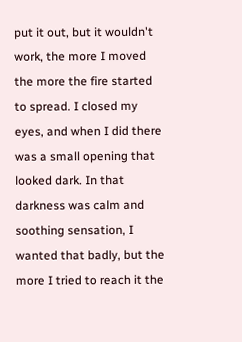put it out, but it wouldn't work, the more I moved the more the fire started to spread. I closed my eyes, and when I did there was a small opening that looked dark. In that darkness was calm and soothing sensation, I wanted that badly, but the more I tried to reach it the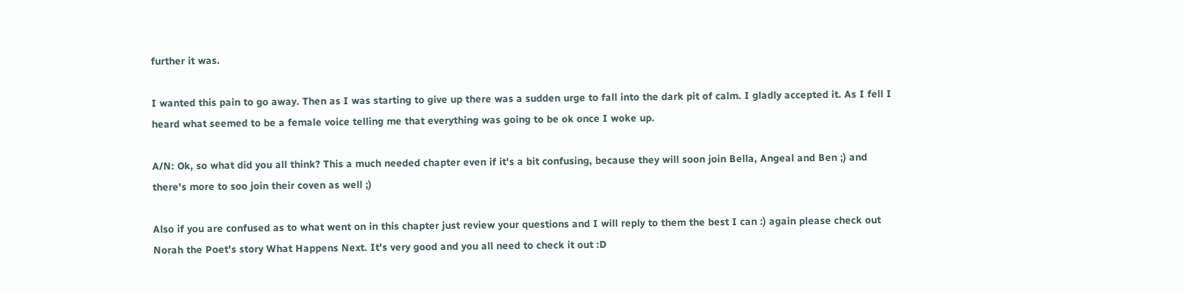further it was.

I wanted this pain to go away. Then as I was starting to give up there was a sudden urge to fall into the dark pit of calm. I gladly accepted it. As I fell I heard what seemed to be a female voice telling me that everything was going to be ok once I woke up.

A/N: Ok, so what did you all think? This a much needed chapter even if it's a bit confusing, because they will soon join Bella, Angeal and Ben ;) and there's more to soo join their coven as well ;)

Also if you are confused as to what went on in this chapter just review your questions and I will reply to them the best I can :) again please check out Norah the Poet's story What Happens Next. It's very good and you all need to check it out :D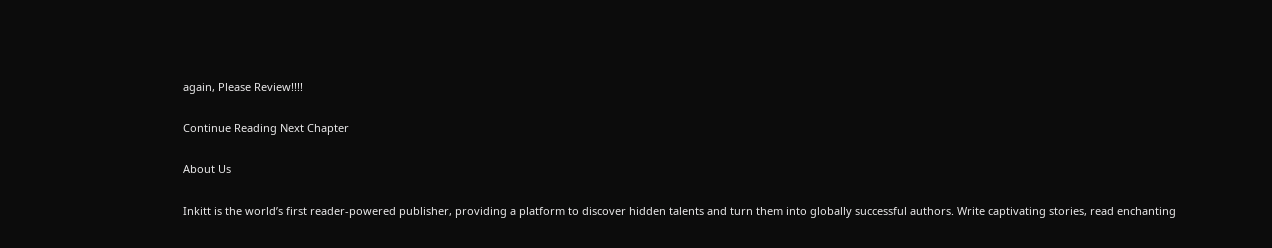again, Please Review!!!!

Continue Reading Next Chapter

About Us

Inkitt is the world’s first reader-powered publisher, providing a platform to discover hidden talents and turn them into globally successful authors. Write captivating stories, read enchanting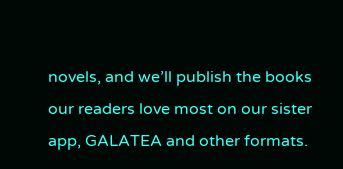novels, and we’ll publish the books our readers love most on our sister app, GALATEA and other formats.